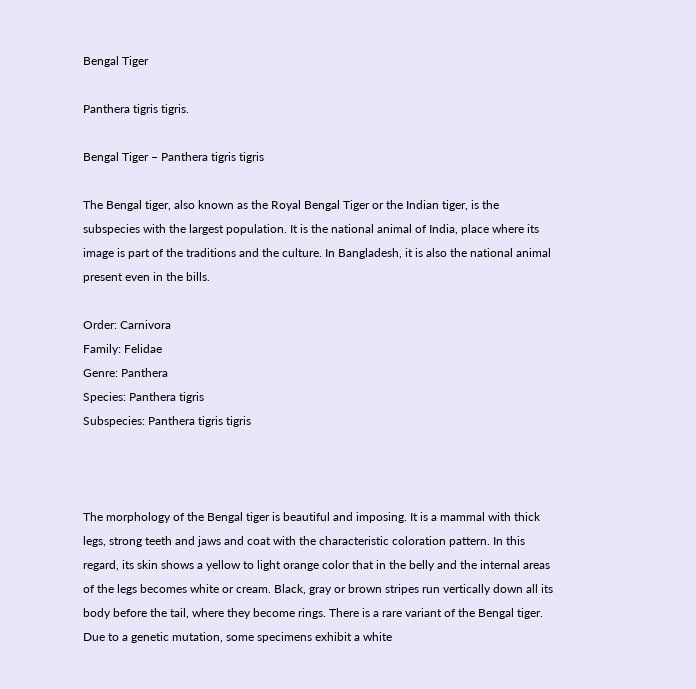Bengal Tiger

Panthera tigris tigris.

Bengal Tiger – Panthera tigris tigris

The Bengal tiger, also known as the Royal Bengal Tiger or the Indian tiger, is the subspecies with the largest population. It is the national animal of India, place where its image is part of the traditions and the culture. In Bangladesh, it is also the national animal present even in the bills.

Order: Carnivora
Family: Felidae
Genre: Panthera
Species: Panthera tigris
Subspecies: Panthera tigris tigris



The morphology of the Bengal tiger is beautiful and imposing. It is a mammal with thick legs, strong teeth and jaws and coat with the characteristic coloration pattern. In this regard, its skin shows a yellow to light orange color that in the belly and the internal areas of the legs becomes white or cream. Black, gray or brown stripes run vertically down all its body before the tail, where they become rings. There is a rare variant of the Bengal tiger. Due to a genetic mutation, some specimens exhibit a white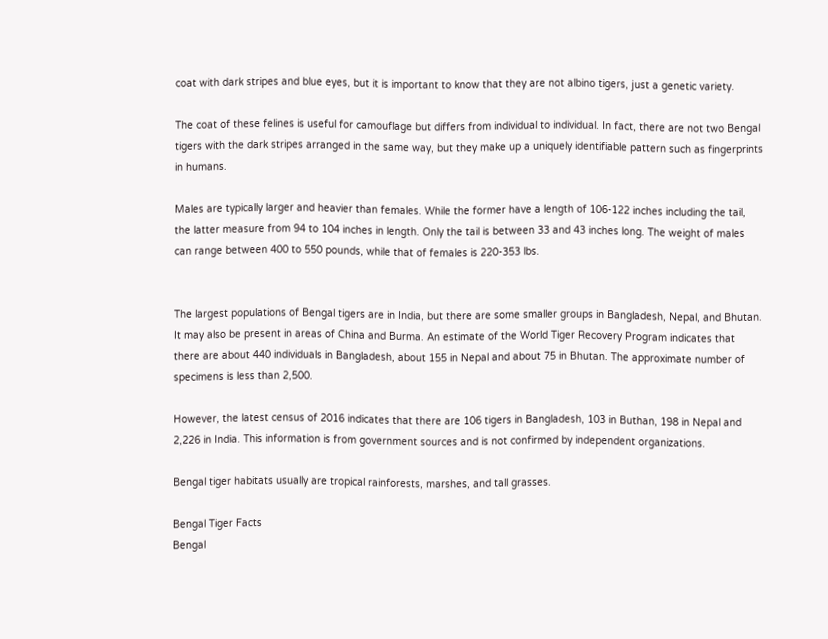coat with dark stripes and blue eyes, but it is important to know that they are not albino tigers, just a genetic variety.

The coat of these felines is useful for camouflage but differs from individual to individual. In fact, there are not two Bengal tigers with the dark stripes arranged in the same way, but they make up a uniquely identifiable pattern such as fingerprints in humans.

Males are typically larger and heavier than females. While the former have a length of 106-122 inches including the tail, the latter measure from 94 to 104 inches in length. Only the tail is between 33 and 43 inches long. The weight of males can range between 400 to 550 pounds, while that of females is 220-353 lbs.


The largest populations of Bengal tigers are in India, but there are some smaller groups in Bangladesh, Nepal, and Bhutan. It may also be present in areas of China and Burma. An estimate of the World Tiger Recovery Program indicates that there are about 440 individuals in Bangladesh, about 155 in Nepal and about 75 in Bhutan. The approximate number of specimens is less than 2,500.

However, the latest census of 2016 indicates that there are 106 tigers in Bangladesh, 103 in Buthan, 198 in Nepal and 2,226 in India. This information is from government sources and is not confirmed by independent organizations.

Bengal tiger habitats usually are tropical rainforests, marshes, and tall grasses.

Bengal Tiger Facts
Bengal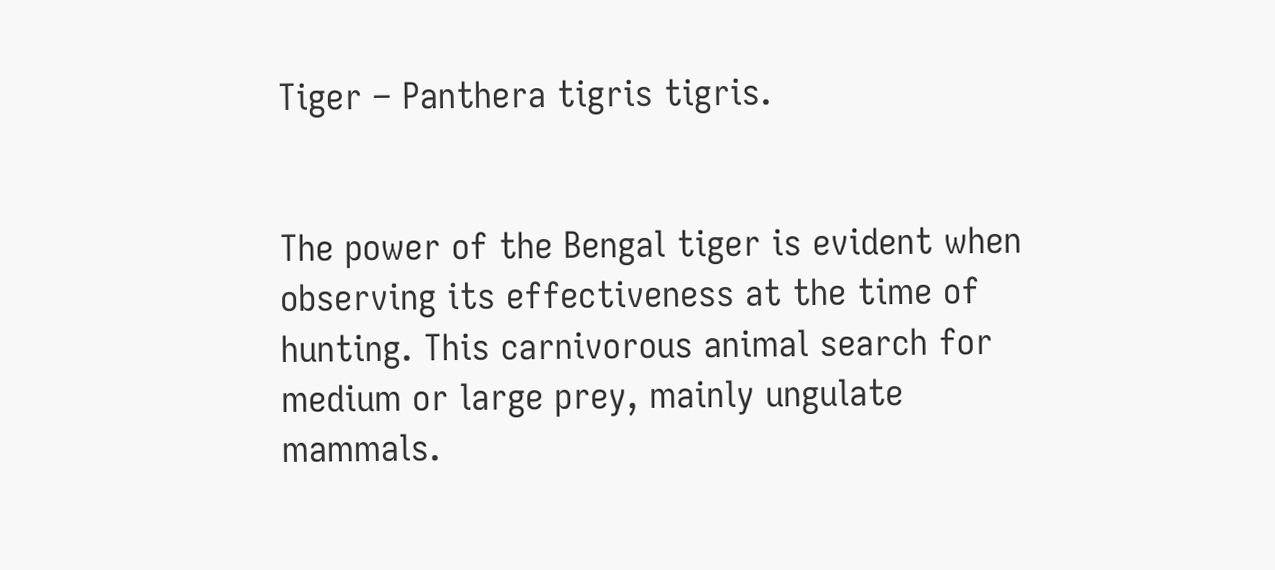Tiger – Panthera tigris tigris.


The power of the Bengal tiger is evident when observing its effectiveness at the time of hunting. This carnivorous animal search for medium or large prey, mainly ungulate mammals.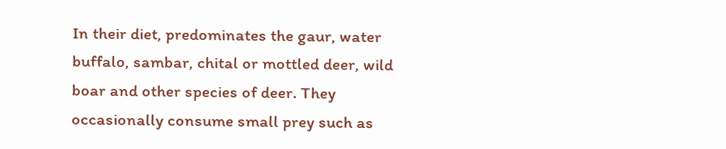In their diet, predominates the gaur, water buffalo, sambar, chital or mottled deer, wild boar and other species of deer. They occasionally consume small prey such as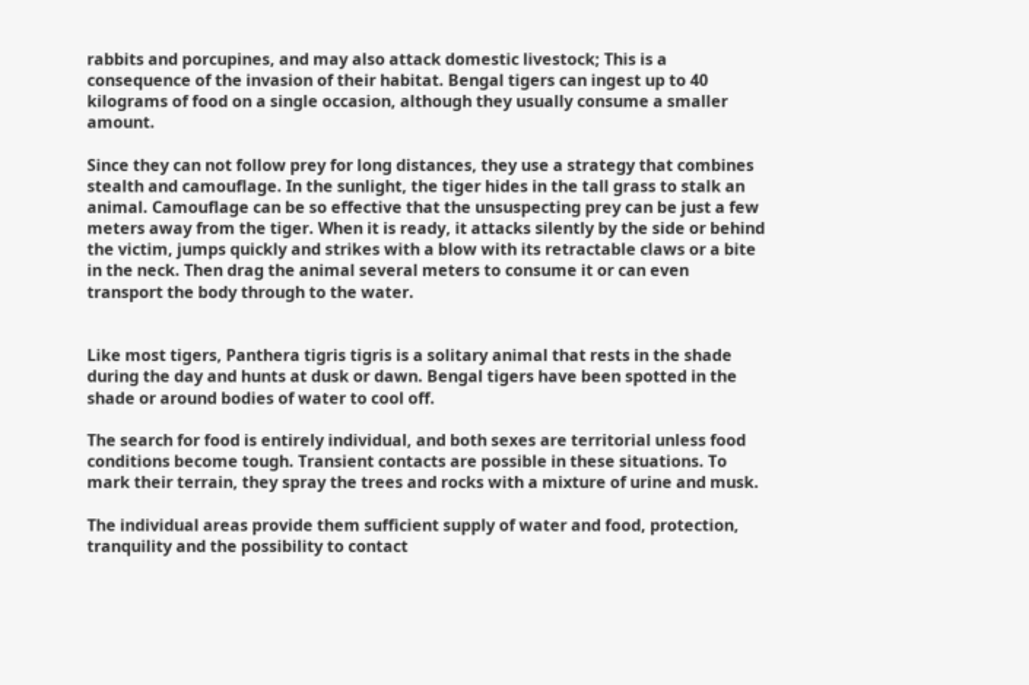rabbits and porcupines, and may also attack domestic livestock; This is a consequence of the invasion of their habitat. Bengal tigers can ingest up to 40 kilograms of food on a single occasion, although they usually consume a smaller amount.

Since they can not follow prey for long distances, they use a strategy that combines stealth and camouflage. In the sunlight, the tiger hides in the tall grass to stalk an animal. Camouflage can be so effective that the unsuspecting prey can be just a few meters away from the tiger. When it is ready, it attacks silently by the side or behind the victim, jumps quickly and strikes with a blow with its retractable claws or a bite in the neck. Then drag the animal several meters to consume it or can even transport the body through to the water.


Like most tigers, Panthera tigris tigris is a solitary animal that rests in the shade during the day and hunts at dusk or dawn. Bengal tigers have been spotted in the shade or around bodies of water to cool off.

The search for food is entirely individual, and both sexes are territorial unless food conditions become tough. Transient contacts are possible in these situations. To mark their terrain, they spray the trees and rocks with a mixture of urine and musk.

The individual areas provide them sufficient supply of water and food, protection, tranquility and the possibility to contact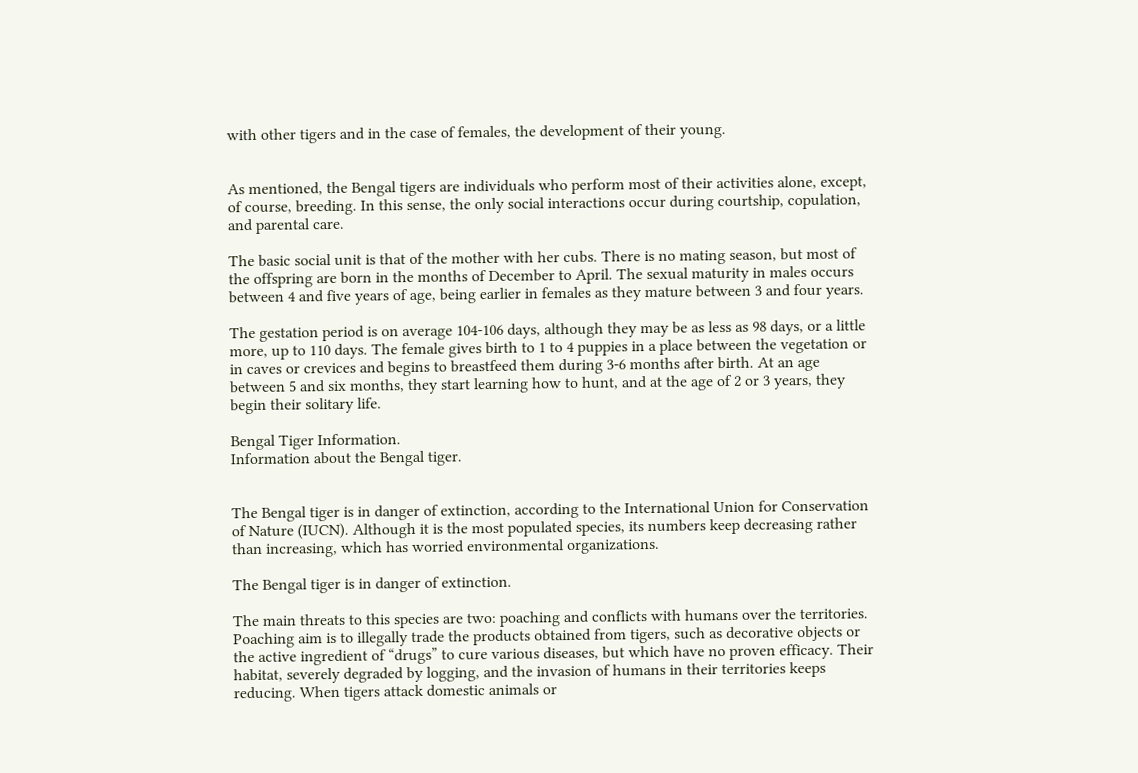with other tigers and in the case of females, the development of their young.


As mentioned, the Bengal tigers are individuals who perform most of their activities alone, except, of course, breeding. In this sense, the only social interactions occur during courtship, copulation, and parental care.

The basic social unit is that of the mother with her cubs. There is no mating season, but most of the offspring are born in the months of December to April. The sexual maturity in males occurs between 4 and five years of age, being earlier in females as they mature between 3 and four years.

The gestation period is on average 104-106 days, although they may be as less as 98 days, or a little more, up to 110 days. The female gives birth to 1 to 4 puppies in a place between the vegetation or in caves or crevices and begins to breastfeed them during 3-6 months after birth. At an age between 5 and six months, they start learning how to hunt, and at the age of 2 or 3 years, they begin their solitary life.

Bengal Tiger Information.
Information about the Bengal tiger.


The Bengal tiger is in danger of extinction, according to the International Union for Conservation of Nature (IUCN). Although it is the most populated species, its numbers keep decreasing rather than increasing, which has worried environmental organizations.

The Bengal tiger is in danger of extinction.

The main threats to this species are two: poaching and conflicts with humans over the territories. Poaching aim is to illegally trade the products obtained from tigers, such as decorative objects or the active ingredient of “drugs” to cure various diseases, but which have no proven efficacy. Their habitat, severely degraded by logging, and the invasion of humans in their territories keeps reducing. When tigers attack domestic animals or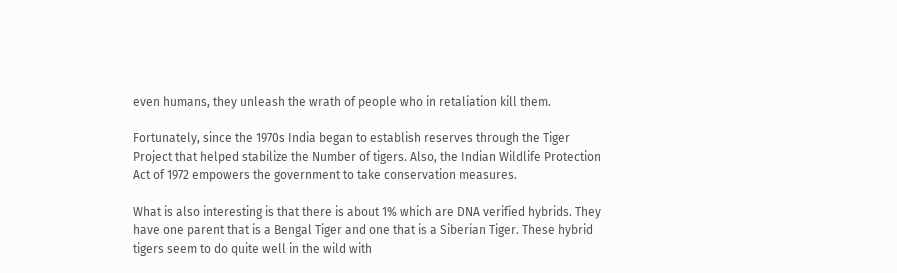even humans, they unleash the wrath of people who in retaliation kill them.

Fortunately, since the 1970s India began to establish reserves through the Tiger Project that helped stabilize the Number of tigers. Also, the Indian Wildlife Protection Act of 1972 empowers the government to take conservation measures.

What is also interesting is that there is about 1% which are DNA verified hybrids. They have one parent that is a Bengal Tiger and one that is a Siberian Tiger. These hybrid tigers seem to do quite well in the wild with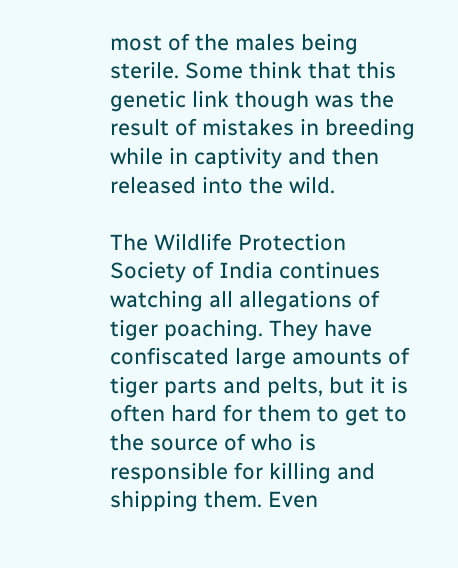most of the males being sterile. Some think that this genetic link though was the result of mistakes in breeding while in captivity and then released into the wild.

The Wildlife Protection Society of India continues watching all allegations of tiger poaching. They have confiscated large amounts of tiger parts and pelts, but it is often hard for them to get to the source of who is responsible for killing and shipping them. Even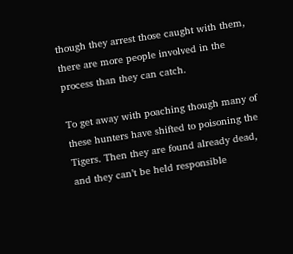though they arrest those caught with them, there are more people involved in the process than they can catch.

To get away with poaching though many of these hunters have shifted to poisoning the Tigers. Then they are found already dead, and they can’t be held responsible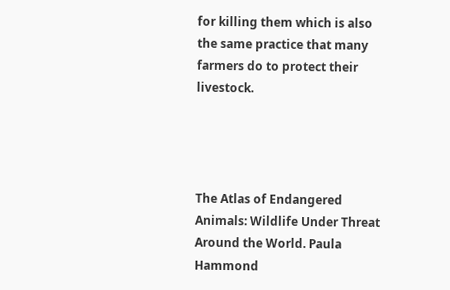for killing them which is also the same practice that many farmers do to protect their livestock.




The Atlas of Endangered Animals: Wildlife Under Threat Around the World. Paula Hammond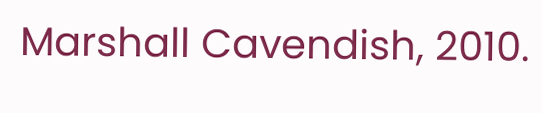Marshall Cavendish, 2010.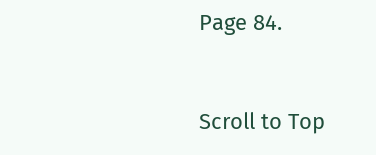Page 84.


Scroll to Top